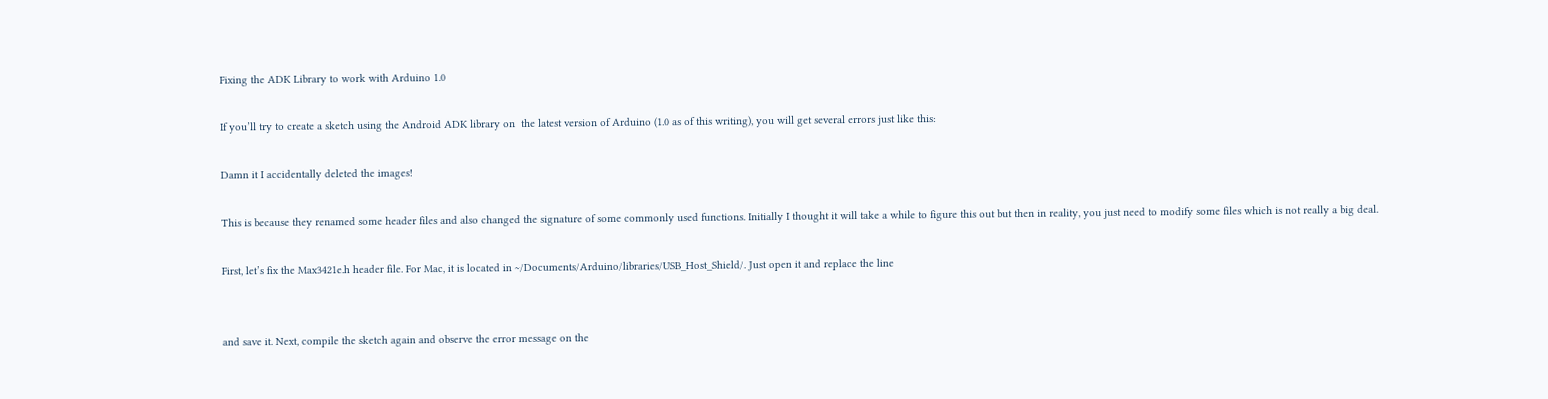Fixing the ADK Library to work with Arduino 1.0

If you’ll try to create a sketch using the Android ADK library on  the latest version of Arduino (1.0 as of this writing), you will get several errors just like this:

Damn it I accidentally deleted the images!

This is because they renamed some header files and also changed the signature of some commonly used functions. Initially I thought it will take a while to figure this out but then in reality, you just need to modify some files which is not really a big deal.

First, let’s fix the Max3421e.h header file. For Mac, it is located in ~/Documents/Arduino/libraries/USB_Host_Shield/. Just open it and replace the line


and save it. Next, compile the sketch again and observe the error message on the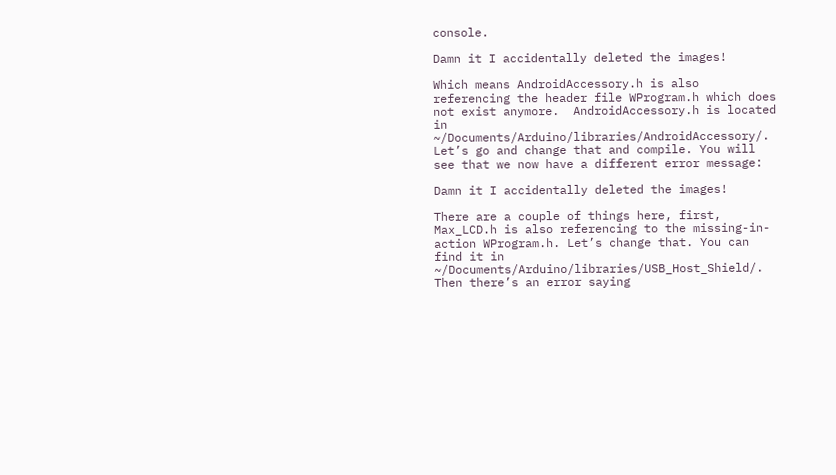console.

Damn it I accidentally deleted the images!

Which means AndroidAccessory.h is also referencing the header file WProgram.h which does not exist anymore.  AndroidAccessory.h is located in ~/Documents/Arduino/libraries/AndroidAccessory/. Let’s go and change that and compile. You will see that we now have a different error message:

Damn it I accidentally deleted the images!

There are a couple of things here, first, Max_LCD.h is also referencing to the missing-in-action WProgram.h. Let’s change that. You can find it in ~/Documents/Arduino/libraries/USB_Host_Shield/. Then there’s an error saying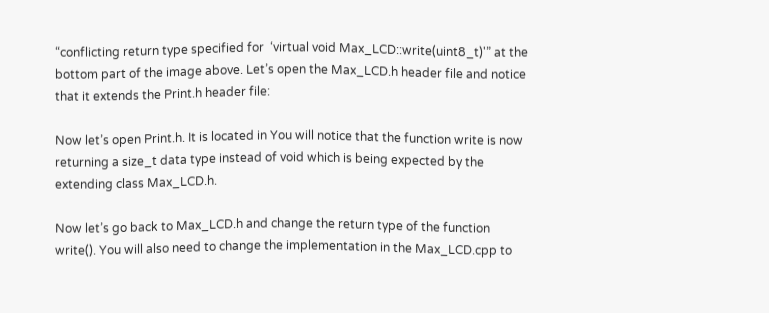“conflicting return type specified for  ‘virtual void Max_LCD::write(uint8_t)'” at the bottom part of the image above. Let’s open the Max_LCD.h header file and notice that it extends the Print.h header file:

Now let’s open Print.h. It is located in You will notice that the function write is now returning a size_t data type instead of void which is being expected by the extending class Max_LCD.h.

Now let’s go back to Max_LCD.h and change the return type of the function write(). You will also need to change the implementation in the Max_LCD.cpp to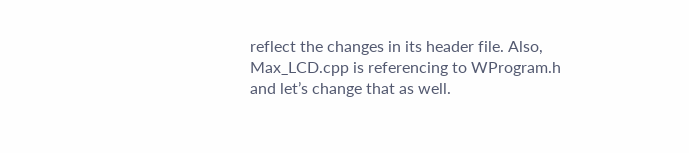reflect the changes in its header file. Also, Max_LCD.cpp is referencing to WProgram.h and let’s change that as well.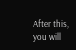After this, you will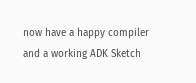now have a happy compiler and a working ADK Sketch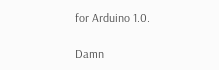for Arduino 1.0.

Damn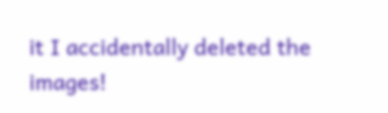it I accidentally deleted the images!